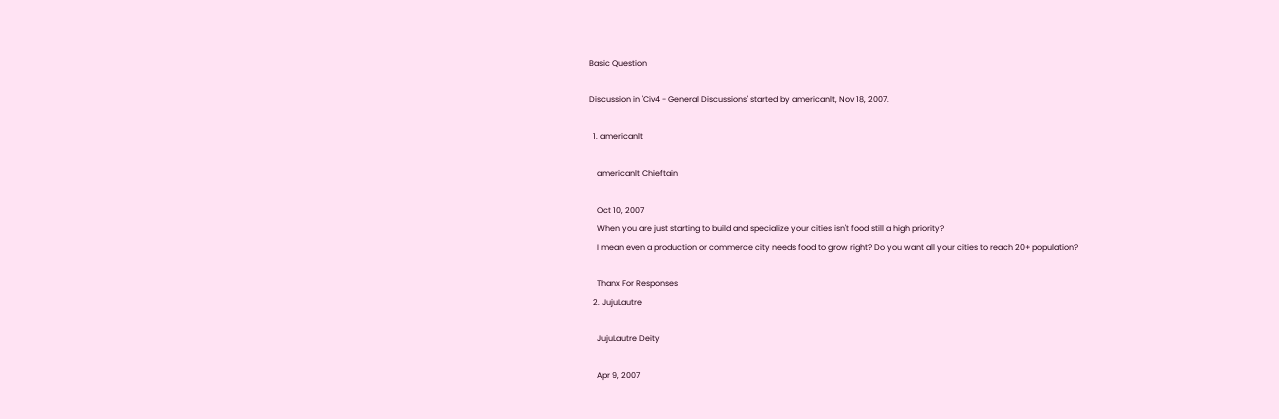Basic Question

Discussion in 'Civ4 - General Discussions' started by americanlt, Nov 18, 2007.

  1. americanlt

    americanlt Chieftain

    Oct 10, 2007
    When you are just starting to build and specialize your cities isn't food still a high priority?
    I mean even a production or commerce city needs food to grow right? Do you want all your cities to reach 20+ population?

    Thanx For Responses
  2. JujuLautre

    JujuLautre Deity

    Apr 9, 2007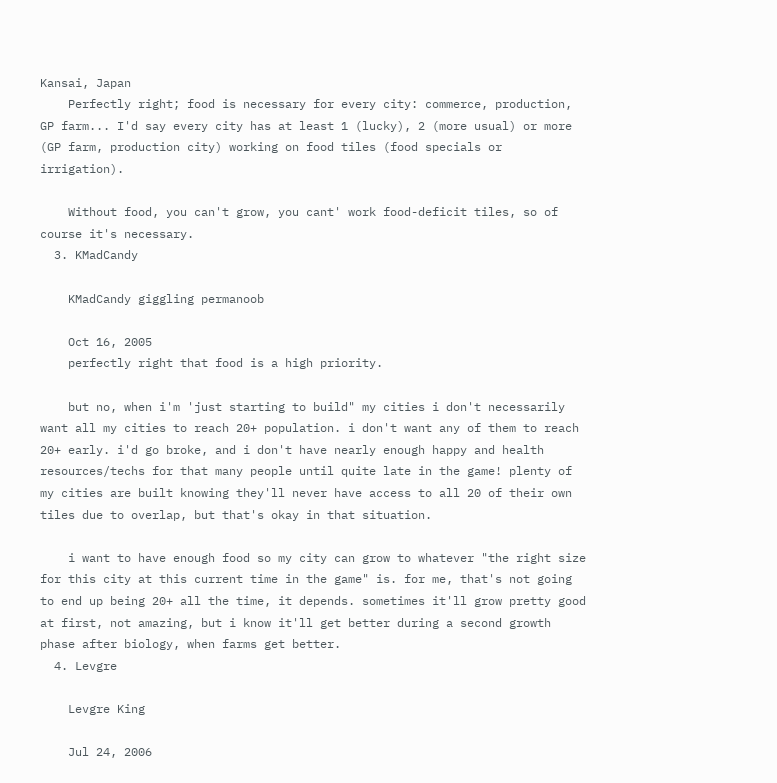Kansai, Japan
    Perfectly right; food is necessary for every city: commerce, production, GP farm... I'd say every city has at least 1 (lucky), 2 (more usual) or more (GP farm, production city) working on food tiles (food specials or irrigation).

    Without food, you can't grow, you cant' work food-deficit tiles, so of course it's necessary.
  3. KMadCandy

    KMadCandy giggling permanoob

    Oct 16, 2005
    perfectly right that food is a high priority.

    but no, when i'm 'just starting to build" my cities i don't necessarily want all my cities to reach 20+ population. i don't want any of them to reach 20+ early. i'd go broke, and i don't have nearly enough happy and health resources/techs for that many people until quite late in the game! plenty of my cities are built knowing they'll never have access to all 20 of their own tiles due to overlap, but that's okay in that situation.

    i want to have enough food so my city can grow to whatever "the right size for this city at this current time in the game" is. for me, that's not going to end up being 20+ all the time, it depends. sometimes it'll grow pretty good at first, not amazing, but i know it'll get better during a second growth phase after biology, when farms get better.
  4. Levgre

    Levgre King

    Jul 24, 2006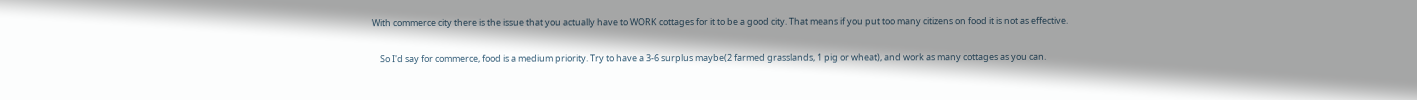With commerce city there is the issue that you actually have to WORK cottages for it to be a good city. That means if you put too many citizens on food it is not as effective.

    So I'd say for commerce, food is a medium priority. Try to have a 3-6 surplus maybe(2 farmed grasslands, 1 pig or wheat), and work as many cottages as you can.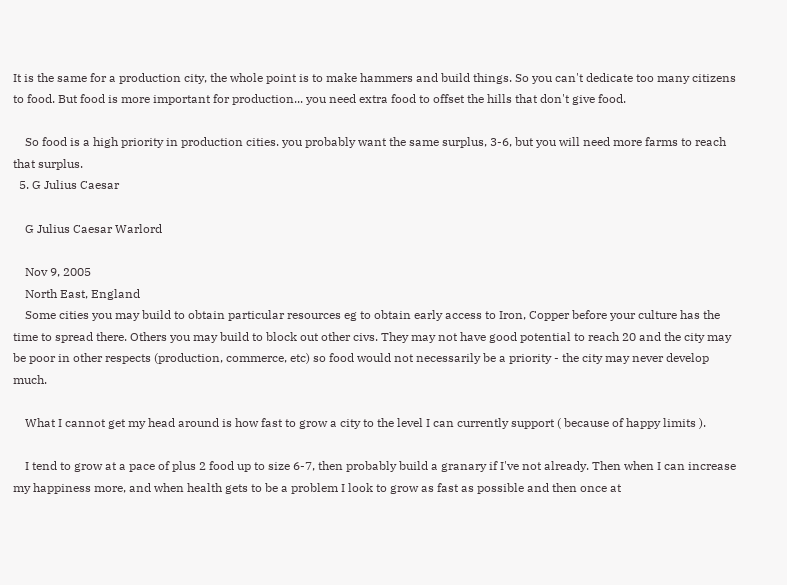It is the same for a production city, the whole point is to make hammers and build things. So you can't dedicate too many citizens to food. But food is more important for production... you need extra food to offset the hills that don't give food.

    So food is a high priority in production cities. you probably want the same surplus, 3-6, but you will need more farms to reach that surplus.
  5. G Julius Caesar

    G Julius Caesar Warlord

    Nov 9, 2005
    North East, England
    Some cities you may build to obtain particular resources eg to obtain early access to Iron, Copper before your culture has the time to spread there. Others you may build to block out other civs. They may not have good potential to reach 20 and the city may be poor in other respects (production, commerce, etc) so food would not necessarily be a priority - the city may never develop much.

    What I cannot get my head around is how fast to grow a city to the level I can currently support ( because of happy limits ).

    I tend to grow at a pace of plus 2 food up to size 6-7, then probably build a granary if I've not already. Then when I can increase my happiness more, and when health gets to be a problem I look to grow as fast as possible and then once at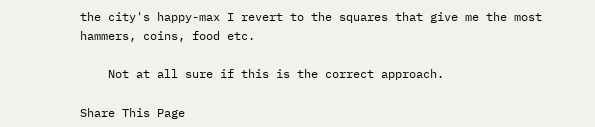the city's happy-max I revert to the squares that give me the most hammers, coins, food etc.

    Not at all sure if this is the correct approach.

Share This Page